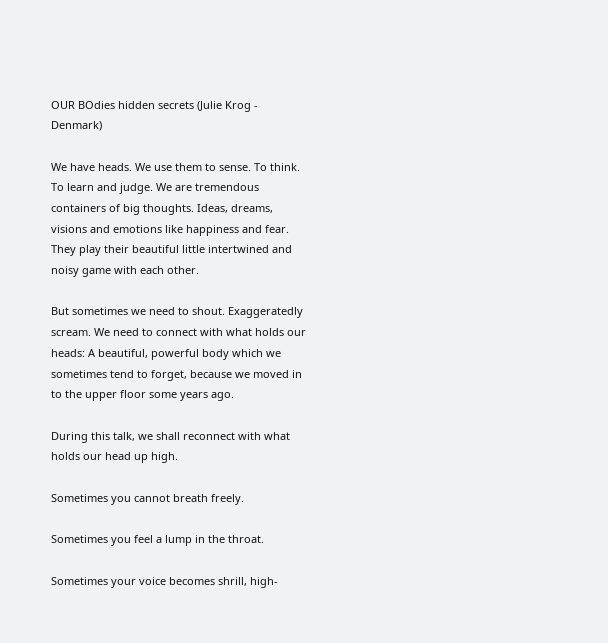OUR BOdies hidden secrets (Julie Krog - Denmark)

We have heads. We use them to sense. To think. To learn and judge. We are tremendous containers of big thoughts. Ideas, dreams, visions and emotions like happiness and fear. They play their beautiful little intertwined and noisy game with each other.

But sometimes we need to shout. Exaggeratedly scream. We need to connect with what holds our heads: A beautiful, powerful body which we sometimes tend to forget, because we moved in to the upper floor some years ago.

During this talk, we shall reconnect with what holds our head up high.

Sometimes you cannot breath freely.

Sometimes you feel a lump in the throat.

Sometimes your voice becomes shrill, high-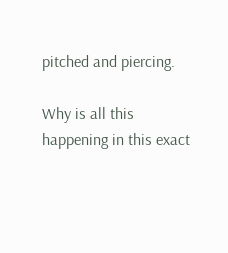pitched and piercing.

Why is all this happening in this exact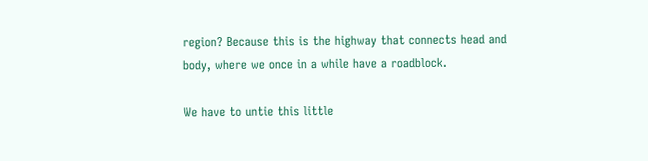region? Because this is the highway that connects head and body, where we once in a while have a roadblock.

We have to untie this little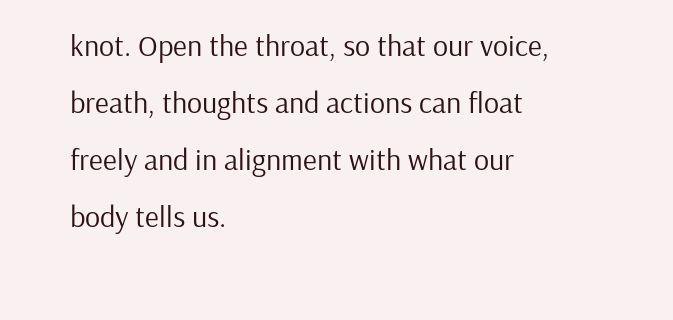knot. Open the throat, so that our voice, breath, thoughts and actions can float freely and in alignment with what our body tells us.